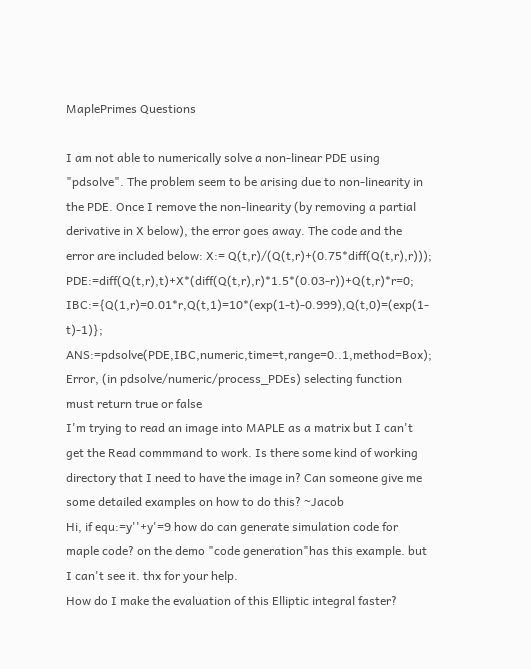MaplePrimes Questions

I am not able to numerically solve a non-linear PDE using "pdsolve". The problem seem to be arising due to non-linearity in the PDE. Once I remove the non-linearity (by removing a partial derivative in X below), the error goes away. The code and the error are included below: X:= Q(t,r)/(Q(t,r)+(0.75*diff(Q(t,r),r))); PDE:=diff(Q(t,r),t)+X*(diff(Q(t,r),r)*1.5*(0.03-r))+Q(t,r)*r=0; IBC:={Q(1,r)=0.01*r,Q(t,1)=10*(exp(1-t)-0.999),Q(t,0)=(exp(1-t)-1)}; ANS:=pdsolve(PDE,IBC,numeric,time=t,range=0..1,method=Box); Error, (in pdsolve/numeric/process_PDEs) selecting function must return true or false
I'm trying to read an image into MAPLE as a matrix but I can't get the Read commmand to work. Is there some kind of working directory that I need to have the image in? Can someone give me some detailed examples on how to do this? ~Jacob
Hi, if equ:=y''+y'=9 how do can generate simulation code for maple code? on the demo "code generation"has this example. but I can't see it. thx for your help.
How do I make the evaluation of this Elliptic integral faster?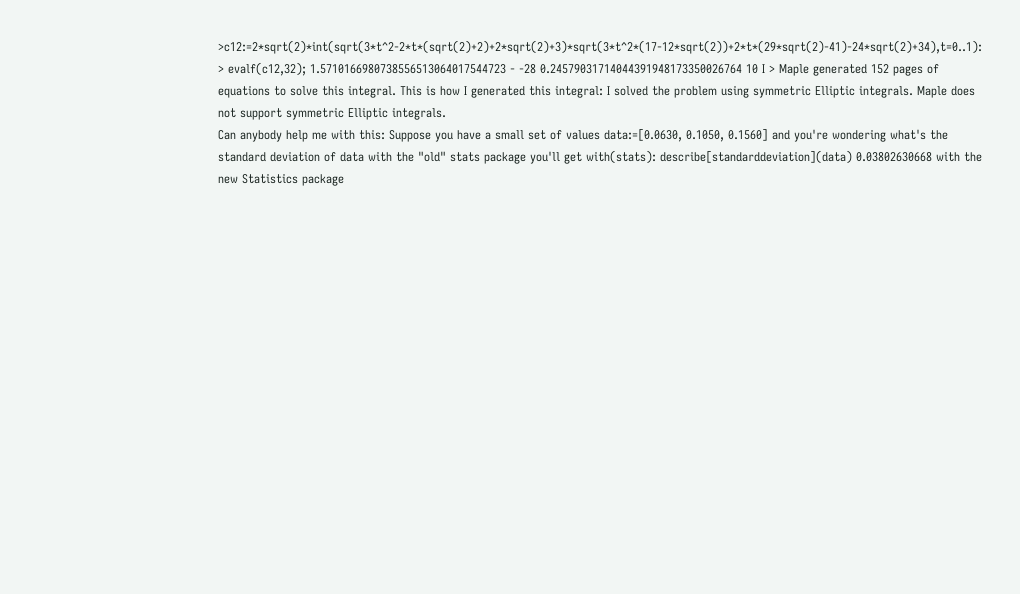>c12:=2*sqrt(2)*int(sqrt(3*t^2-2*t*(sqrt(2)+2)+2*sqrt(2)+3)*sqrt(3*t^2*(17-12*sqrt(2))+2*t*(29*sqrt(2)-41)-24*sqrt(2)+34),t=0..1): > evalf(c12,32); 1.5710166980738556513064017544723 - -28 0.24579031714044391948173350026764 10 I > Maple generated 152 pages of equations to solve this integral. This is how I generated this integral: I solved the problem using symmetric Elliptic integrals. Maple does not support symmetric Elliptic integrals.
Can anybody help me with this: Suppose you have a small set of values data:=[0.0630, 0.1050, 0.1560] and you're wondering what's the standard deviation of data with the "old" stats package you'll get with(stats): describe[standarddeviation](data) 0.03802630668 with the new Statistics package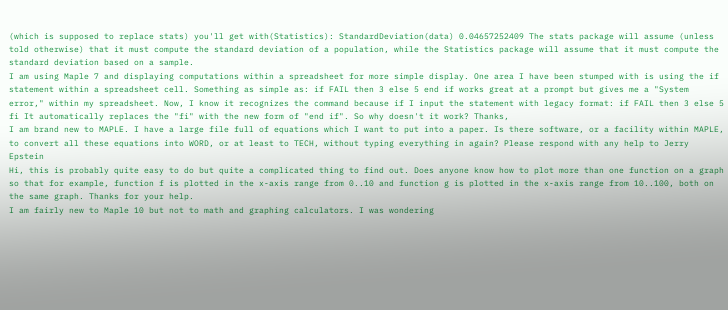(which is supposed to replace stats) you'll get with(Statistics): StandardDeviation(data) 0.04657252409 The stats package will assume (unless told otherwise) that it must compute the standard deviation of a population, while the Statistics package will assume that it must compute the standard deviation based on a sample.
I am using Maple 7 and displaying computations within a spreadsheet for more simple display. One area I have been stumped with is using the if statement within a spreadsheet cell. Something as simple as: if FAIL then 3 else 5 end if works great at a prompt but gives me a "System error," within my spreadsheet. Now, I know it recognizes the command because if I input the statement with legacy format: if FAIL then 3 else 5 fi It automatically replaces the "fi" with the new form of "end if". So why doesn't it work? Thanks,
I am brand new to MAPLE. I have a large file full of equations which I want to put into a paper. Is there software, or a facility within MAPLE, to convert all these equations into WORD, or at least to TECH, without typing everything in again? Please respond with any help to Jerry Epstein
Hi, this is probably quite easy to do but quite a complicated thing to find out. Does anyone know how to plot more than one function on a graph so that for example, function f is plotted in the x-axis range from 0..10 and function g is plotted in the x-axis range from 10..100, both on the same graph. Thanks for your help.
I am fairly new to Maple 10 but not to math and graphing calculators. I was wondering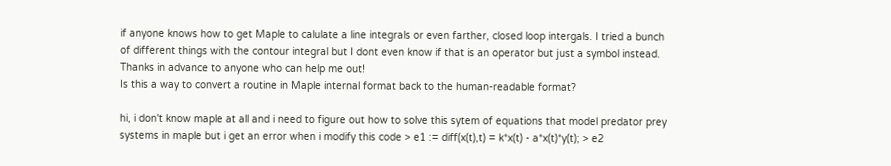if anyone knows how to get Maple to calulate a line integrals or even farther, closed loop intergals. I tried a bunch of different things with the contour integral but I dont even know if that is an operator but just a symbol instead. Thanks in advance to anyone who can help me out!
Is this a way to convert a routine in Maple internal format back to the human-readable format?

hi, i don't know maple at all and i need to figure out how to solve this sytem of equations that model predator prey systems in maple but i get an error when i modify this code > e1 := diff(x(t),t) = k*x(t) - a*x(t)*y(t); > e2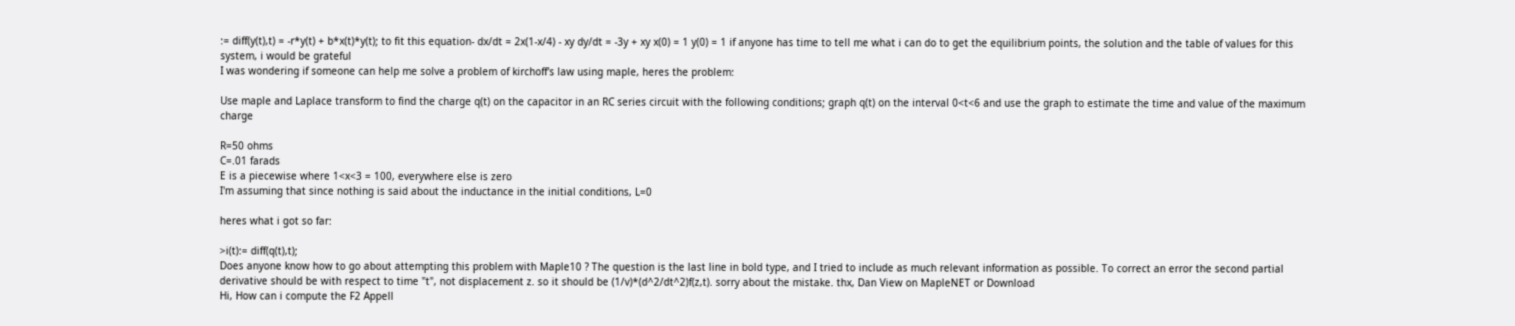:= diff(y(t),t) = -r*y(t) + b*x(t)*y(t); to fit this equation- dx/dt = 2x(1-x/4) - xy dy/dt = -3y + xy x(0) = 1 y(0) = 1 if anyone has time to tell me what i can do to get the equilibrium points, the solution and the table of values for this system, i would be grateful
I was wondering if someone can help me solve a problem of kirchoff's law using maple, heres the problem:

Use maple and Laplace transform to find the charge q(t) on the capacitor in an RC series circuit with the following conditions; graph q(t) on the interval 0<t<6 and use the graph to estimate the time and value of the maximum charge

R=50 ohms
C=.01 farads
E is a piecewise where 1<x<3 = 100, everywhere else is zero
I'm assuming that since nothing is said about the inductance in the initial conditions, L=0

heres what i got so far:

>i(t):= diff(q(t),t);
Does anyone know how to go about attempting this problem with Maple10 ? The question is the last line in bold type, and I tried to include as much relevant information as possible. To correct an error the second partial derivative should be with respect to time "t", not displacement z. so it should be (1/v)*(d^2/dt^2)f(z,t). sorry about the mistake. thx, Dan View on MapleNET or Download
Hi, How can i compute the F2 Appell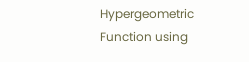Hypergeometric Function using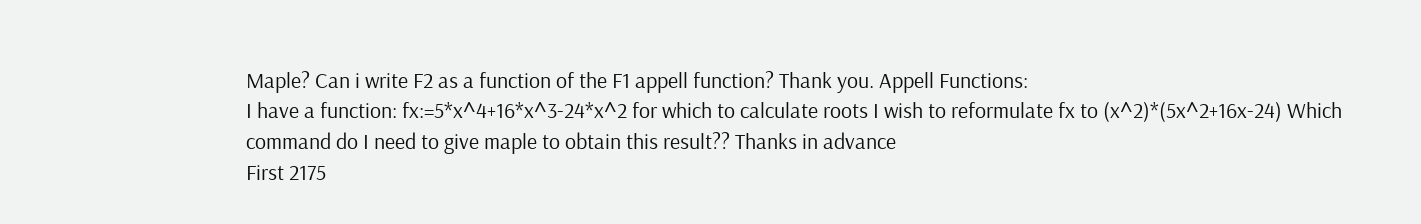Maple? Can i write F2 as a function of the F1 appell function? Thank you. Appell Functions:
I have a function: fx:=5*x^4+16*x^3-24*x^2 for which to calculate roots I wish to reformulate fx to (x^2)*(5x^2+16x-24) Which command do I need to give maple to obtain this result?? Thanks in advance
First 2175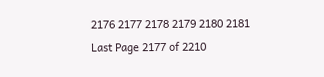2176 2177 2178 2179 2180 2181 Last Page 2177 of 2210